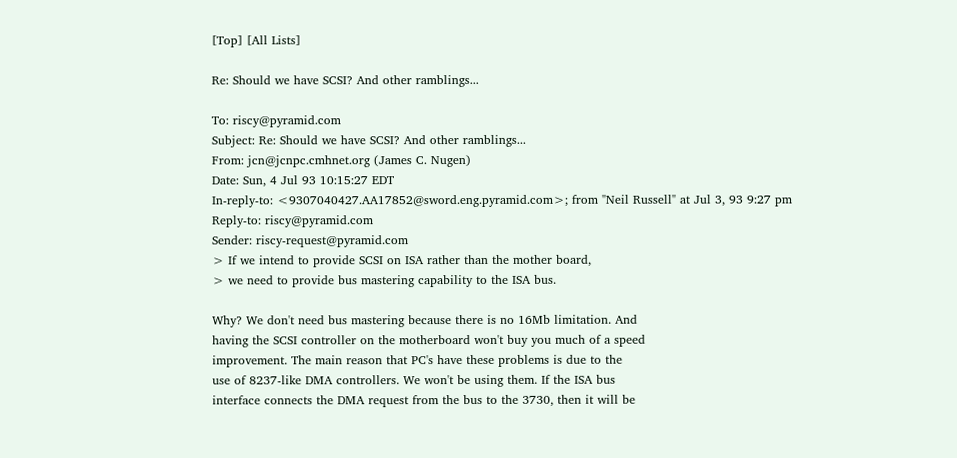[Top] [All Lists]

Re: Should we have SCSI? And other ramblings...

To: riscy@pyramid.com
Subject: Re: Should we have SCSI? And other ramblings...
From: jcn@jcnpc.cmhnet.org (James C. Nugen)
Date: Sun, 4 Jul 93 10:15:27 EDT
In-reply-to: <9307040427.AA17852@sword.eng.pyramid.com>; from "Neil Russell" at Jul 3, 93 9:27 pm
Reply-to: riscy@pyramid.com
Sender: riscy-request@pyramid.com
> If we intend to provide SCSI on ISA rather than the mother board,
> we need to provide bus mastering capability to the ISA bus.

Why? We don't need bus mastering because there is no 16Mb limitation. And
having the SCSI controller on the motherboard won't buy you much of a speed
improvement. The main reason that PC's have these problems is due to the
use of 8237-like DMA controllers. We won't be using them. If the ISA bus
interface connects the DMA request from the bus to the 3730, then it will be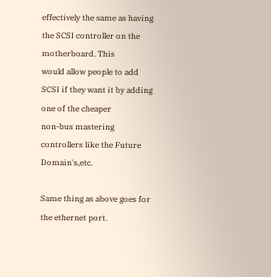effectively the same as having the SCSI controller on the motherboard. This
would allow people to add SCSI if they want it by adding one of the cheaper
non-bus mastering controllers like the Future Domain's,etc.

Same thing as above goes for the ethernet port.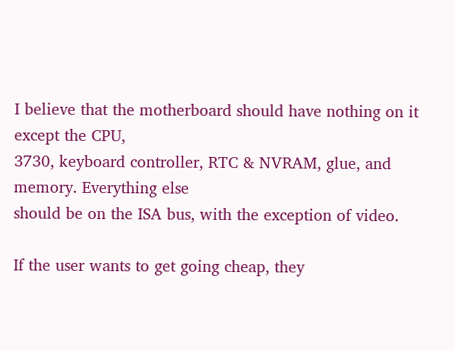I believe that the motherboard should have nothing on it except the CPU,
3730, keyboard controller, RTC & NVRAM, glue, and memory. Everything else
should be on the ISA bus, with the exception of video.

If the user wants to get going cheap, they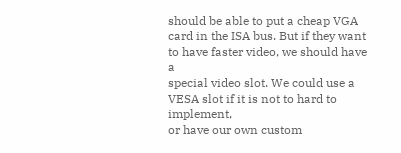should be able to put a cheap VGA
card in the ISA bus. But if they want to have faster video, we should have a
special video slot. We could use a VESA slot if it is not to hard to implement,
or have our own custom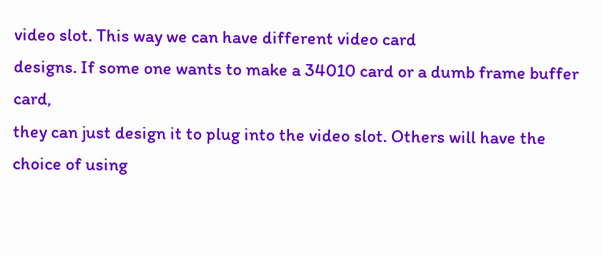video slot. This way we can have different video card
designs. If some one wants to make a 34010 card or a dumb frame buffer card,
they can just design it to plug into the video slot. Others will have the
choice of using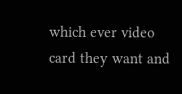which ever video card they want and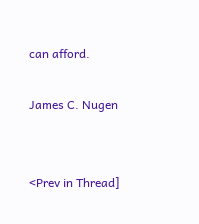can afford.

James C. Nugen


<Prev in Thread]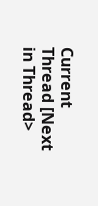Current Thread [Next in Thread>